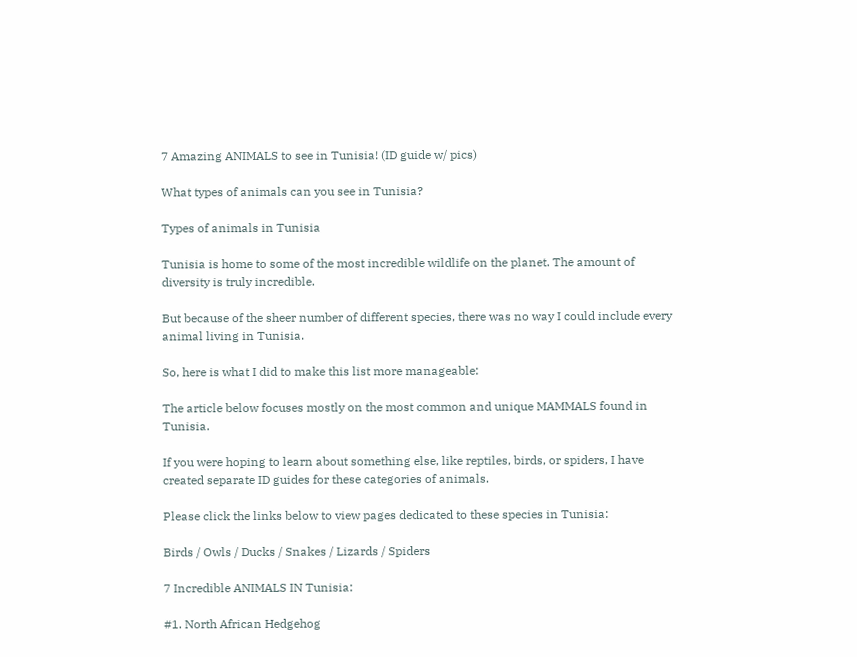7 Amazing ANIMALS to see in Tunisia! (ID guide w/ pics)

What types of animals can you see in Tunisia?

Types of animals in Tunisia

Tunisia is home to some of the most incredible wildlife on the planet. The amount of diversity is truly incredible.

But because of the sheer number of different species, there was no way I could include every animal living in Tunisia.

So, here is what I did to make this list more manageable:

The article below focuses mostly on the most common and unique MAMMALS found in Tunisia.

If you were hoping to learn about something else, like reptiles, birds, or spiders, I have created separate ID guides for these categories of animals.

Please click the links below to view pages dedicated to these species in Tunisia:

Birds / Owls / Ducks / Snakes / Lizards / Spiders

7 Incredible ANIMALS IN Tunisia:

#1. North African Hedgehog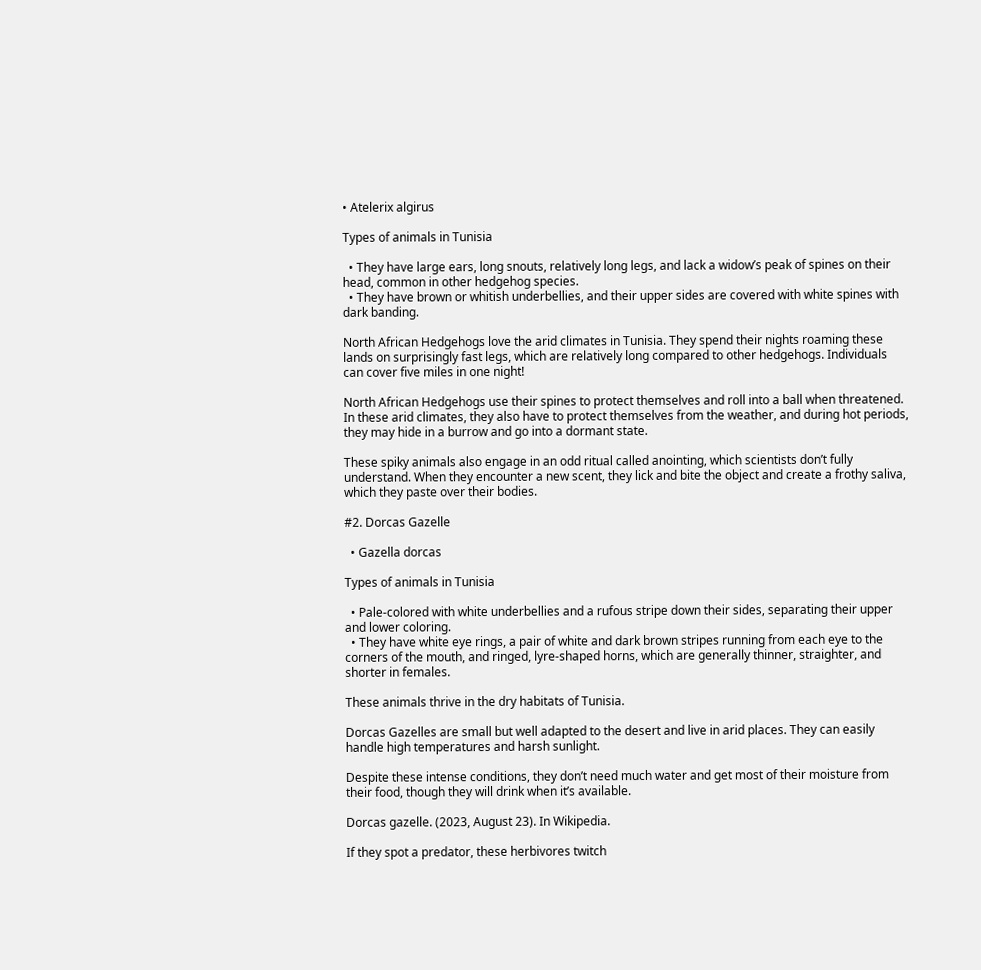• Atelerix algirus

Types of animals in Tunisia

  • They have large ears, long snouts, relatively long legs, and lack a widow’s peak of spines on their head, common in other hedgehog species.
  • They have brown or whitish underbellies, and their upper sides are covered with white spines with dark banding.

North African Hedgehogs love the arid climates in Tunisia. They spend their nights roaming these lands on surprisingly fast legs, which are relatively long compared to other hedgehogs. Individuals can cover five miles in one night!

North African Hedgehogs use their spines to protect themselves and roll into a ball when threatened. In these arid climates, they also have to protect themselves from the weather, and during hot periods, they may hide in a burrow and go into a dormant state.

These spiky animals also engage in an odd ritual called anointing, which scientists don’t fully understand. When they encounter a new scent, they lick and bite the object and create a frothy saliva, which they paste over their bodies.

#2. Dorcas Gazelle

  • Gazella dorcas

Types of animals in Tunisia

  • Pale-colored with white underbellies and a rufous stripe down their sides, separating their upper and lower coloring.
  • They have white eye rings, a pair of white and dark brown stripes running from each eye to the corners of the mouth, and ringed, lyre-shaped horns, which are generally thinner, straighter, and shorter in females.

These animals thrive in the dry habitats of Tunisia.

Dorcas Gazelles are small but well adapted to the desert and live in arid places. They can easily handle high temperatures and harsh sunlight.

Despite these intense conditions, they don’t need much water and get most of their moisture from their food, though they will drink when it’s available.

Dorcas gazelle. (2023, August 23). In Wikipedia.

If they spot a predator, these herbivores twitch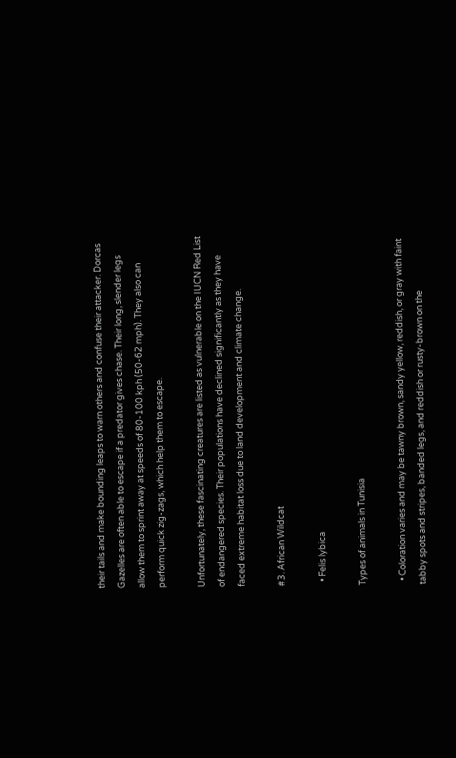their tails and make bounding leaps to warn others and confuse their attacker. Dorcas Gazelles are often able to escape if a predator gives chase. Their long, slender legs allow them to sprint away at speeds of 80-100 kph (50-62 mph). They also can perform quick zig-zags, which help them to escape.

Unfortunately, these fascinating creatures are listed as vulnerable on the IUCN Red List of endangered species. Their populations have declined significantly as they have faced extreme habitat loss due to land development and climate change.

#3. African Wildcat

  • Felis lybica

Types of animals in Tunisia

  • Coloration varies and may be tawny brown, sandy yellow, reddish, or gray with faint tabby spots and stripes, banded legs, and reddish or rusty-brown on the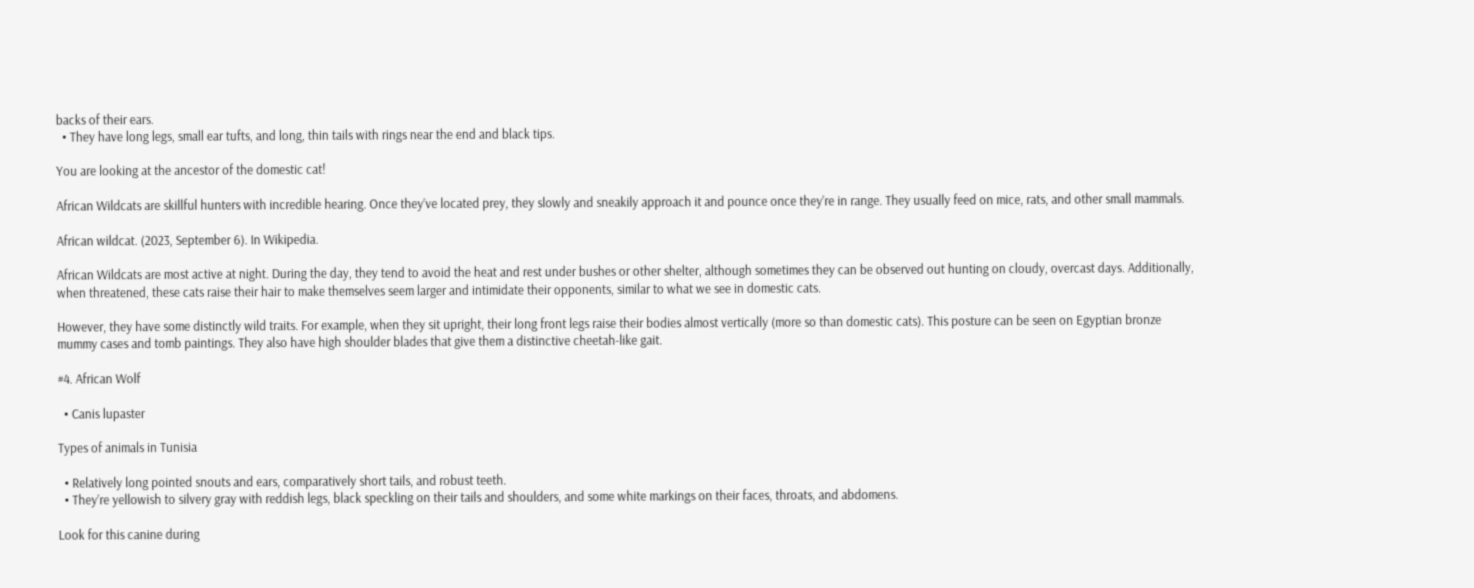backs of their ears.
  • They have long legs, small ear tufts, and long, thin tails with rings near the end and black tips.

You are looking at the ancestor of the domestic cat!

African Wildcats are skillful hunters with incredible hearing. Once they’ve located prey, they slowly and sneakily approach it and pounce once they’re in range. They usually feed on mice, rats, and other small mammals.

African wildcat. (2023, September 6). In Wikipedia.

African Wildcats are most active at night. During the day, they tend to avoid the heat and rest under bushes or other shelter, although sometimes they can be observed out hunting on cloudy, overcast days. Additionally, when threatened, these cats raise their hair to make themselves seem larger and intimidate their opponents, similar to what we see in domestic cats.

However, they have some distinctly wild traits. For example, when they sit upright, their long front legs raise their bodies almost vertically (more so than domestic cats). This posture can be seen on Egyptian bronze mummy cases and tomb paintings. They also have high shoulder blades that give them a distinctive cheetah-like gait.

#4. African Wolf

  • Canis lupaster

Types of animals in Tunisia

  • Relatively long pointed snouts and ears, comparatively short tails, and robust teeth.
  • They’re yellowish to silvery gray with reddish legs, black speckling on their tails and shoulders, and some white markings on their faces, throats, and abdomens.

Look for this canine during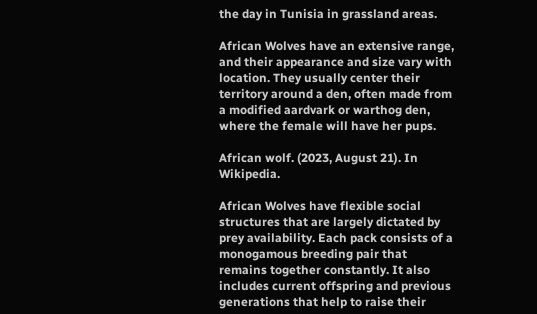the day in Tunisia in grassland areas.

African Wolves have an extensive range, and their appearance and size vary with location. They usually center their territory around a den, often made from a modified aardvark or warthog den, where the female will have her pups.

African wolf. (2023, August 21). In Wikipedia.

African Wolves have flexible social structures that are largely dictated by prey availability. Each pack consists of a monogamous breeding pair that remains together constantly. It also includes current offspring and previous generations that help to raise their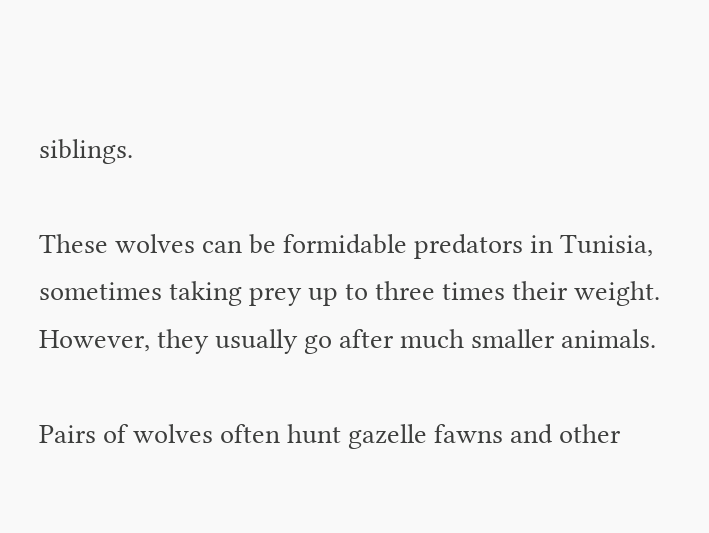siblings.

These wolves can be formidable predators in Tunisia, sometimes taking prey up to three times their weight. However, they usually go after much smaller animals.

Pairs of wolves often hunt gazelle fawns and other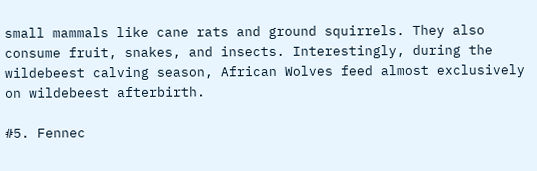small mammals like cane rats and ground squirrels. They also consume fruit, snakes, and insects. Interestingly, during the wildebeest calving season, African Wolves feed almost exclusively on wildebeest afterbirth.

#5. Fennec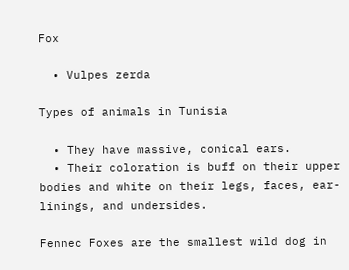Fox

  • Vulpes zerda

Types of animals in Tunisia

  • They have massive, conical ears.
  • Their coloration is buff on their upper bodies and white on their legs, faces, ear-linings, and undersides.

Fennec Foxes are the smallest wild dog in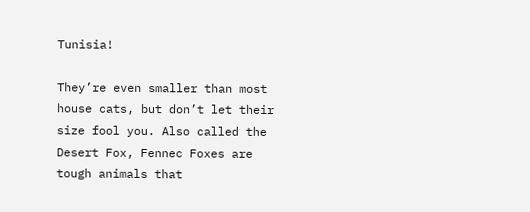Tunisia!

They’re even smaller than most house cats, but don’t let their size fool you. Also called the Desert Fox, Fennec Foxes are tough animals that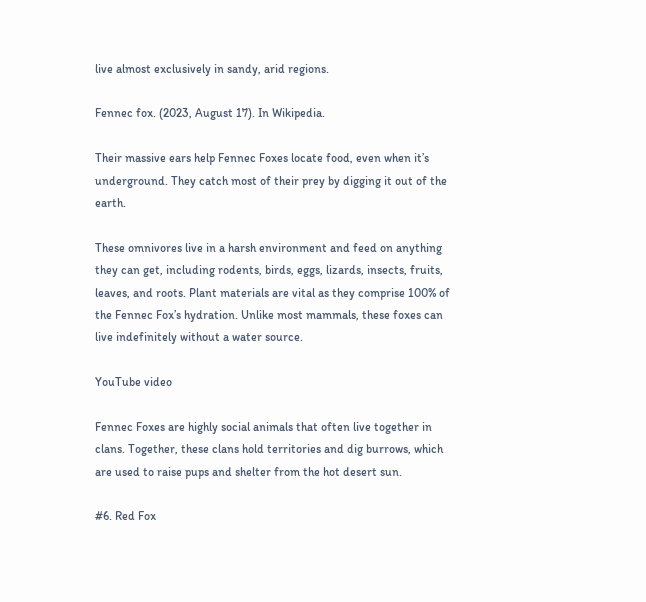live almost exclusively in sandy, arid regions.

Fennec fox. (2023, August 17). In Wikipedia.

Their massive ears help Fennec Foxes locate food, even when it’s underground. They catch most of their prey by digging it out of the earth.

These omnivores live in a harsh environment and feed on anything they can get, including rodents, birds, eggs, lizards, insects, fruits, leaves, and roots. Plant materials are vital as they comprise 100% of the Fennec Fox’s hydration. Unlike most mammals, these foxes can live indefinitely without a water source.

YouTube video

Fennec Foxes are highly social animals that often live together in clans. Together, these clans hold territories and dig burrows, which are used to raise pups and shelter from the hot desert sun.

#6. Red Fox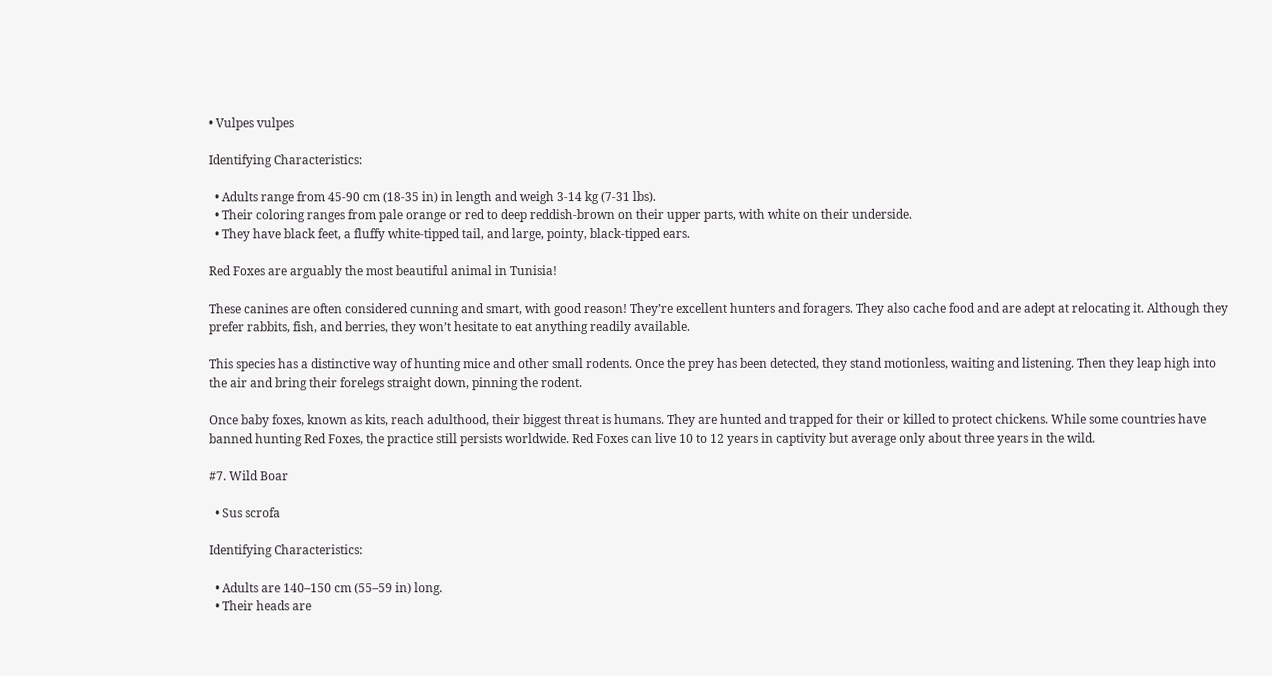• Vulpes vulpes

Identifying Characteristics:

  • Adults range from 45-90 cm (18-35 in) in length and weigh 3-14 kg (7-31 lbs).
  • Their coloring ranges from pale orange or red to deep reddish-brown on their upper parts, with white on their underside.
  • They have black feet, a fluffy white-tipped tail, and large, pointy, black-tipped ears.

Red Foxes are arguably the most beautiful animal in Tunisia!

These canines are often considered cunning and smart, with good reason! They’re excellent hunters and foragers. They also cache food and are adept at relocating it. Although they prefer rabbits, fish, and berries, they won’t hesitate to eat anything readily available.

This species has a distinctive way of hunting mice and other small rodents. Once the prey has been detected, they stand motionless, waiting and listening. Then they leap high into the air and bring their forelegs straight down, pinning the rodent.

Once baby foxes, known as kits, reach adulthood, their biggest threat is humans. They are hunted and trapped for their or killed to protect chickens. While some countries have banned hunting Red Foxes, the practice still persists worldwide. Red Foxes can live 10 to 12 years in captivity but average only about three years in the wild.

#7. Wild Boar

  • Sus scrofa

Identifying Characteristics:

  • Adults are 140–150 cm (55–59 in) long.
  • Their heads are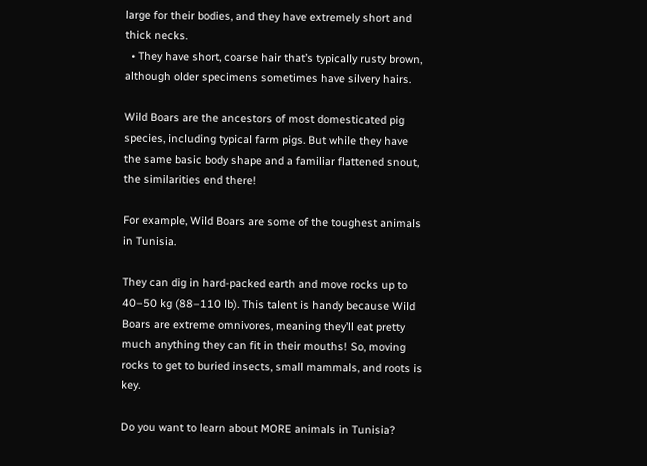large for their bodies, and they have extremely short and thick necks.
  • They have short, coarse hair that’s typically rusty brown, although older specimens sometimes have silvery hairs.

Wild Boars are the ancestors of most domesticated pig species, including typical farm pigs. But while they have the same basic body shape and a familiar flattened snout, the similarities end there!

For example, Wild Boars are some of the toughest animals in Tunisia.

They can dig in hard-packed earth and move rocks up to 40–50 kg (88–110 lb). This talent is handy because Wild Boars are extreme omnivores, meaning they’ll eat pretty much anything they can fit in their mouths! So, moving rocks to get to buried insects, small mammals, and roots is key.

Do you want to learn about MORE animals in Tunisia?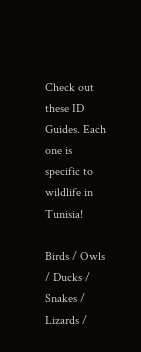Check out these ID Guides. Each one is specific to wildlife in Tunisia!

Birds / Owls / Ducks / Snakes / Lizards /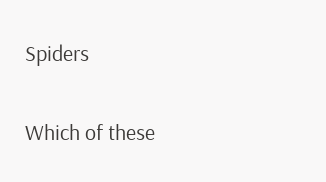Spiders

Which of these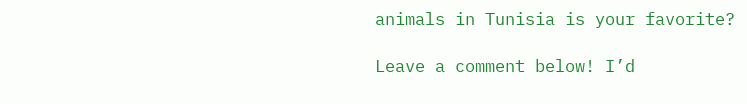animals in Tunisia is your favorite?

Leave a comment below! I’d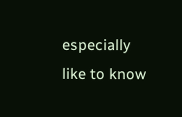especially like to know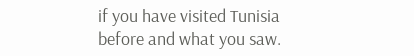if you have visited Tunisia before and what you saw.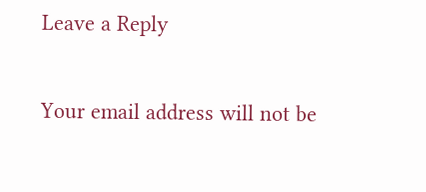Leave a Reply

Your email address will not be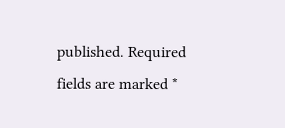published. Required fields are marked *